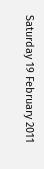Saturday 19 February 2011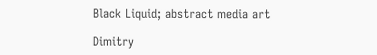Black Liquid; abstract media art

Dimitry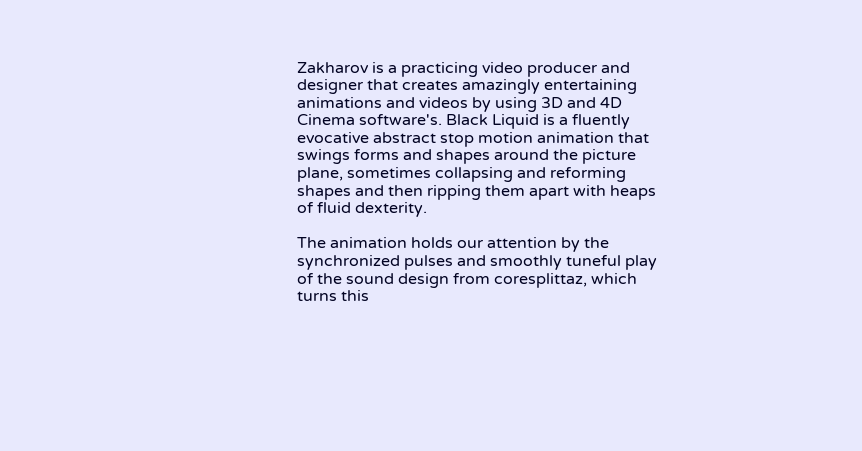Zakharov is a practicing video producer and designer that creates amazingly entertaining animations and videos by using 3D and 4D Cinema software's. Black Liquid is a fluently evocative abstract stop motion animation that swings forms and shapes around the picture plane, sometimes collapsing and reforming shapes and then ripping them apart with heaps of fluid dexterity.

The animation holds our attention by the synchronized pulses and smoothly tuneful play of the sound design from coresplittaz, which turns this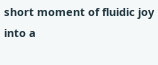short moment of fluidic joy into a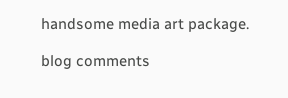handsome media art package.

blog comments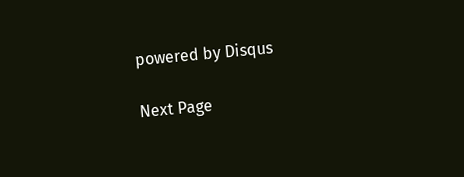powered by Disqus

Next Page